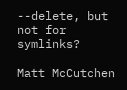--delete, but not for symlinks?

Matt McCutchen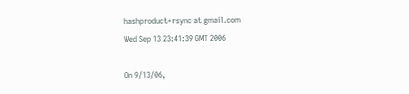hashproduct+rsync at gmail.com
Wed Sep 13 23:41:39 GMT 2006

On 9/13/06,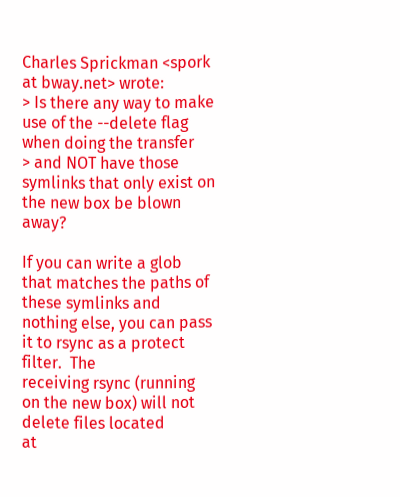Charles Sprickman <spork at bway.net> wrote:
> Is there any way to make use of the --delete flag when doing the transfer
> and NOT have those symlinks that only exist on the new box be blown away?

If you can write a glob that matches the paths of these symlinks and
nothing else, you can pass it to rsync as a protect filter.  The
receiving rsync (running on the new box) will not delete files located
at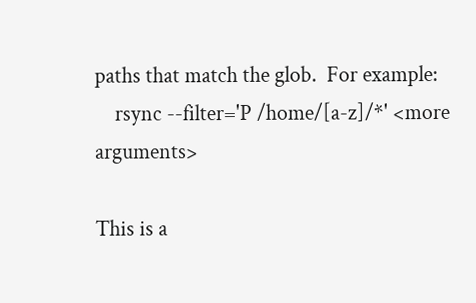paths that match the glob.  For example:
    rsync --filter='P /home/[a-z]/*' <more arguments>

This is a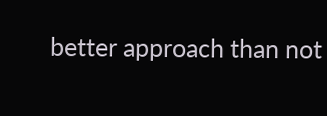better approach than not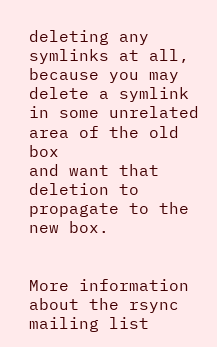deleting any symlinks at all,
because you may delete a symlink in some unrelated area of the old box
and want that deletion to propagate to the new box.


More information about the rsync mailing list